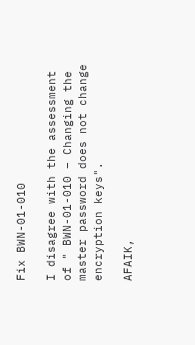Fix BWN-01-010

I disagree with the assessment of " BWN-01-010 – Changing the master password does not change encryption keys".

AFAIK,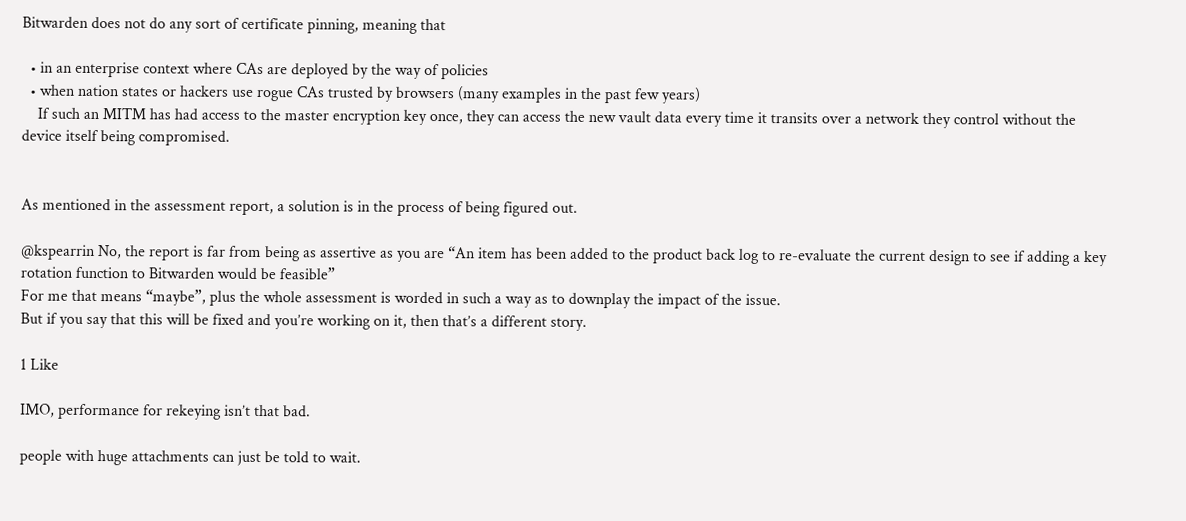Bitwarden does not do any sort of certificate pinning, meaning that

  • in an enterprise context where CAs are deployed by the way of policies
  • when nation states or hackers use rogue CAs trusted by browsers (many examples in the past few years)
    If such an MITM has had access to the master encryption key once, they can access the new vault data every time it transits over a network they control without the device itself being compromised.


As mentioned in the assessment report, a solution is in the process of being figured out.

@kspearrin No, the report is far from being as assertive as you are “An item has been added to the product back log to re-evaluate the current design to see if adding a key rotation function to Bitwarden would be feasible”
For me that means “maybe”, plus the whole assessment is worded in such a way as to downplay the impact of the issue.
But if you say that this will be fixed and you’re working on it, then that’s a different story.

1 Like

IMO, performance for rekeying isn’t that bad.

people with huge attachments can just be told to wait.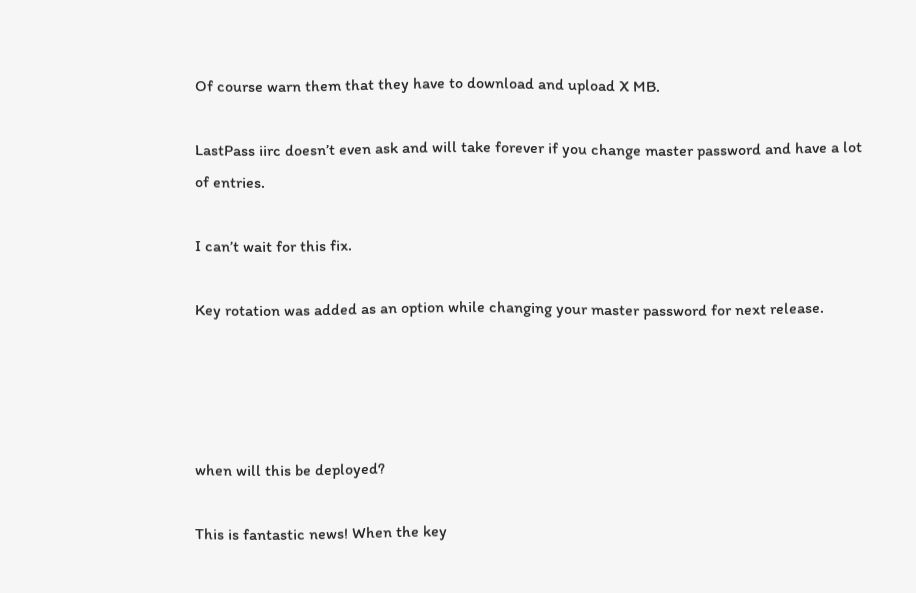Of course warn them that they have to download and upload X MB.

LastPass iirc doesn’t even ask and will take forever if you change master password and have a lot of entries.

I can’t wait for this fix.

Key rotation was added as an option while changing your master password for next release.




when will this be deployed?

This is fantastic news! When the key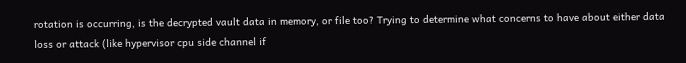rotation is occurring, is the decrypted vault data in memory, or file too? Trying to determine what concerns to have about either data loss or attack (like hypervisor cpu side channel if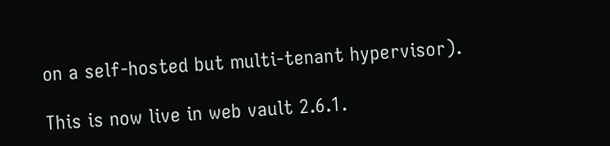on a self-hosted but multi-tenant hypervisor).

This is now live in web vault 2.6.1.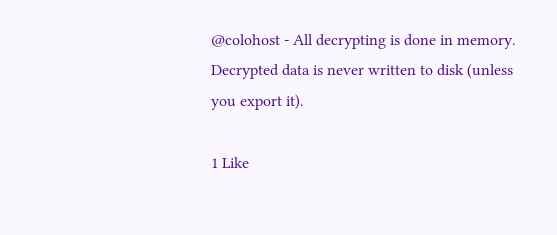@colohost - All decrypting is done in memory. Decrypted data is never written to disk (unless you export it).

1 Like